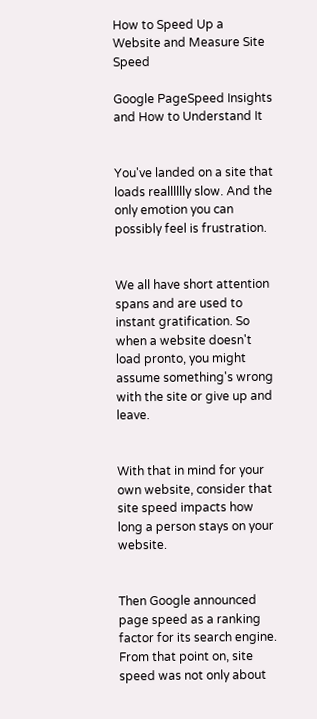How to Speed Up a Website and Measure Site Speed

Google PageSpeed Insights and How to Understand It


You've landed on a site that loads realllllly slow. And the only emotion you can possibly feel is frustration.


We all have short attention spans and are used to instant gratification. So when a website doesn't load pronto, you might assume something's wrong with the site or give up and leave.


With that in mind for your own website, consider that site speed impacts how long a person stays on your website.


Then Google announced page speed as a ranking factor for its search engine. From that point on, site speed was not only about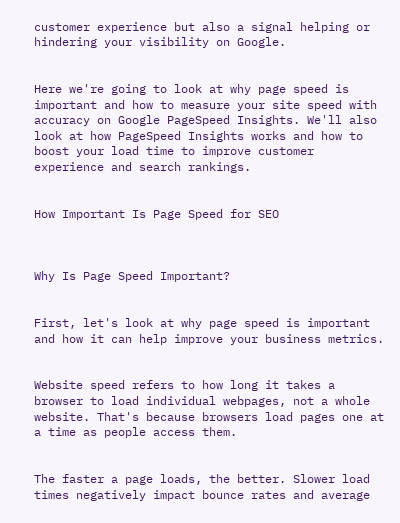customer experience but also a signal helping or hindering your visibility on Google.


Here we're going to look at why page speed is important and how to measure your site speed with accuracy on Google PageSpeed Insights. We'll also look at how PageSpeed Insights works and how to boost your load time to improve customer experience and search rankings.


How Important Is Page Speed for SEO



Why Is Page Speed Important?


First, let's look at why page speed is important and how it can help improve your business metrics.


Website speed refers to how long it takes a browser to load individual webpages, not a whole website. That's because browsers load pages one at a time as people access them.


The faster a page loads, the better. Slower load times negatively impact bounce rates and average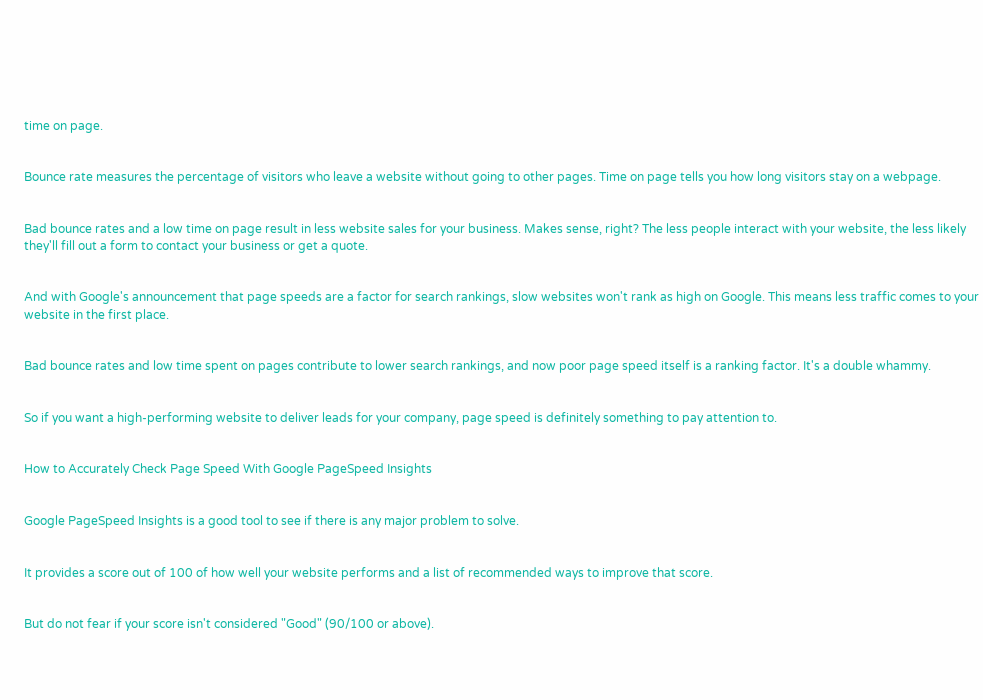time on page.


Bounce rate measures the percentage of visitors who leave a website without going to other pages. Time on page tells you how long visitors stay on a webpage.


Bad bounce rates and a low time on page result in less website sales for your business. Makes sense, right? The less people interact with your website, the less likely they'll fill out a form to contact your business or get a quote.


And with Google's announcement that page speeds are a factor for search rankings, slow websites won't rank as high on Google. This means less traffic comes to your website in the first place.


Bad bounce rates and low time spent on pages contribute to lower search rankings, and now poor page speed itself is a ranking factor. It's a double whammy.


So if you want a high-performing website to deliver leads for your company, page speed is definitely something to pay attention to.


How to Accurately Check Page Speed With Google PageSpeed Insights


Google PageSpeed Insights is a good tool to see if there is any major problem to solve.


It provides a score out of 100 of how well your website performs and a list of recommended ways to improve that score.


But do not fear if your score isn't considered "Good" (90/100 or above).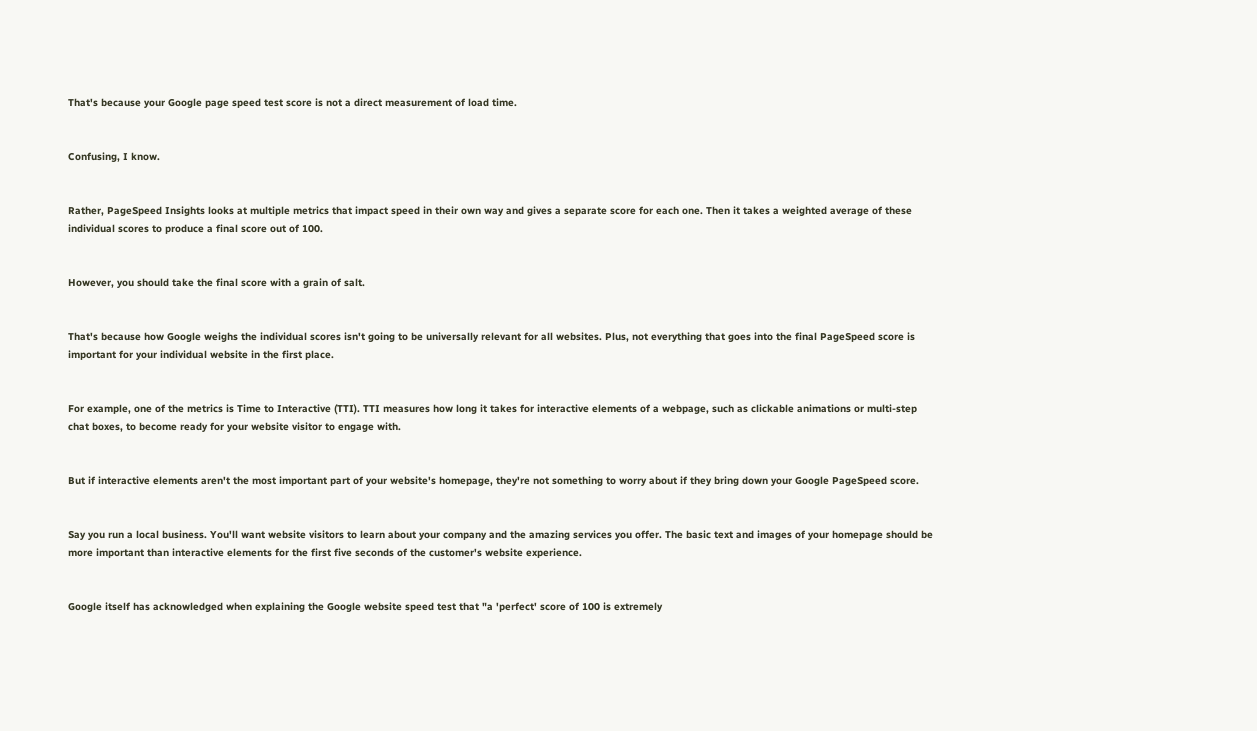That's because your Google page speed test score is not a direct measurement of load time.


Confusing, I know.


Rather, PageSpeed Insights looks at multiple metrics that impact speed in their own way and gives a separate score for each one. Then it takes a weighted average of these individual scores to produce a final score out of 100.


However, you should take the final score with a grain of salt.


That's because how Google weighs the individual scores isn't going to be universally relevant for all websites. Plus, not everything that goes into the final PageSpeed score is important for your individual website in the first place.


For example, one of the metrics is Time to Interactive (TTI). TTI measures how long it takes for interactive elements of a webpage, such as clickable animations or multi-step chat boxes, to become ready for your website visitor to engage with.


But if interactive elements aren't the most important part of your website's homepage, they're not something to worry about if they bring down your Google PageSpeed score.


Say you run a local business. You'll want website visitors to learn about your company and the amazing services you offer. The basic text and images of your homepage should be more important than interactive elements for the first five seconds of the customer's website experience.


Google itself has acknowledged when explaining the Google website speed test that "a 'perfect' score of 100 is extremely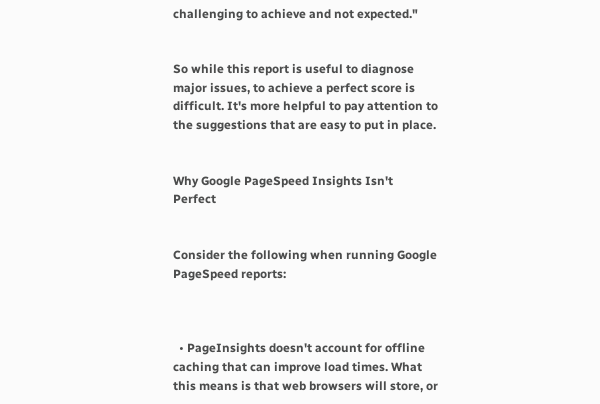challenging to achieve and not expected."


So while this report is useful to diagnose major issues, to achieve a perfect score is difficult. It's more helpful to pay attention to the suggestions that are easy to put in place.


Why Google PageSpeed Insights Isn't Perfect


Consider the following when running Google PageSpeed reports:



  • PageInsights doesn't account for offline caching that can improve load times. What this means is that web browsers will store, or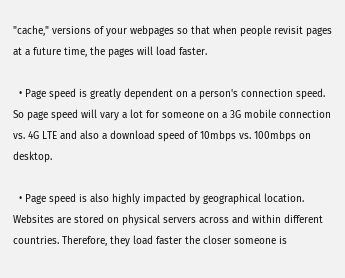"cache," versions of your webpages so that when people revisit pages at a future time, the pages will load faster.

  • Page speed is greatly dependent on a person's connection speed. So page speed will vary a lot for someone on a 3G mobile connection vs. 4G LTE and also a download speed of 10mbps vs. 100mbps on desktop.

  • Page speed is also highly impacted by geographical location. Websites are stored on physical servers across and within different countries. Therefore, they load faster the closer someone is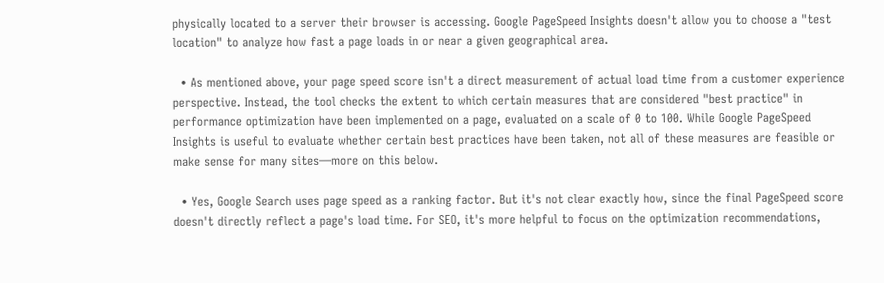physically located to a server their browser is accessing. Google PageSpeed Insights doesn't allow you to choose a "test location" to analyze how fast a page loads in or near a given geographical area.

  • As mentioned above, your page speed score isn't a direct measurement of actual load time from a customer experience perspective. Instead, the tool checks the extent to which certain measures that are considered "best practice" in performance optimization have been implemented on a page, evaluated on a scale of 0 to 100. While Google PageSpeed Insights is useful to evaluate whether certain best practices have been taken, not all of these measures are feasible or make sense for many sites—more on this below.

  • Yes, Google Search uses page speed as a ranking factor. But it's not clear exactly how, since the final PageSpeed score doesn't directly reflect a page's load time. For SEO, it's more helpful to focus on the optimization recommendations,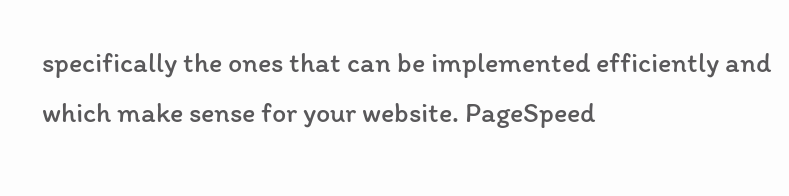specifically the ones that can be implemented efficiently and which make sense for your website. PageSpeed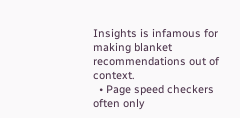Insights is infamous for making blanket recommendations out of context.
  • Page speed checkers often only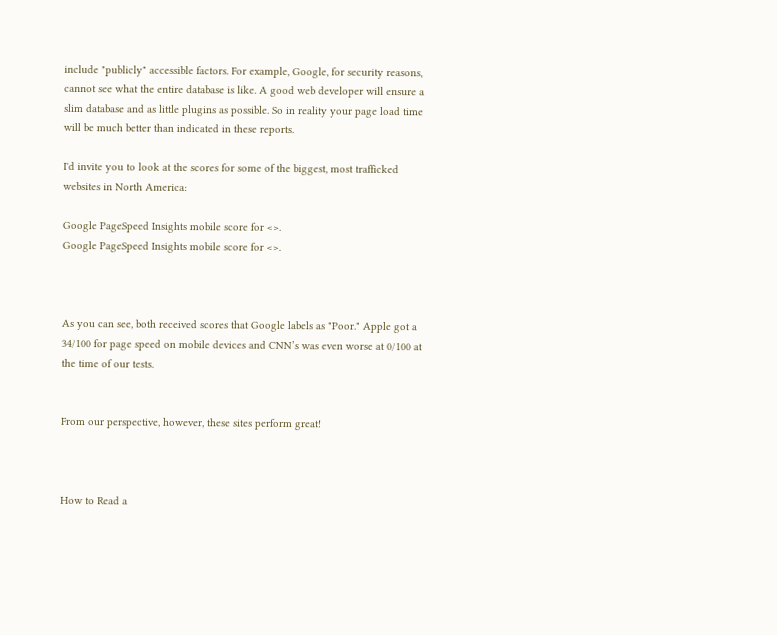include "publicly" accessible factors. For example, Google, for security reasons, cannot see what the entire database is like. A good web developer will ensure a slim database and as little plugins as possible. So in reality your page load time will be much better than indicated in these reports.

I'd invite you to look at the scores for some of the biggest, most trafficked websites in North America:

Google PageSpeed Insights mobile score for <>.
Google PageSpeed Insights mobile score for <>.



As you can see, both received scores that Google labels as "Poor." Apple got a 34/100 for page speed on mobile devices and CNN’s was even worse at 0/100 at the time of our tests.


From our perspective, however, these sites perform great!



How to Read a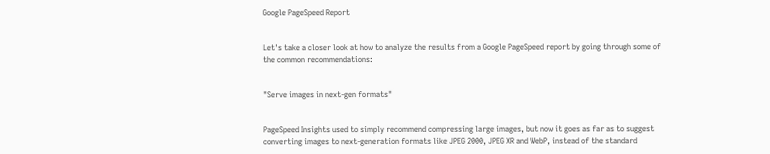Google PageSpeed Report


Let's take a closer look at how to analyze the results from a Google PageSpeed report by going through some of the common recommendations:


"Serve images in next-gen formats"


PageSpeed Insights used to simply recommend compressing large images, but now it goes as far as to suggest converting images to next-generation formats like JPEG 2000, JPEG XR and WebP, instead of the standard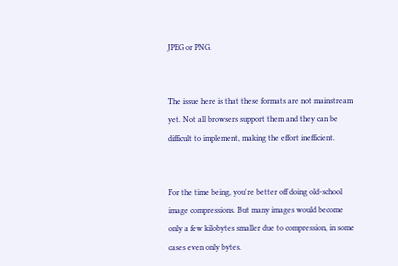JPEG or PNG.


The issue here is that these formats are not mainstream yet. Not all browsers support them and they can be difficult to implement, making the effort inefficient.


For the time being, you're better off doing old-school image compressions. But many images would become only a few kilobytes smaller due to compression, in some cases even only bytes.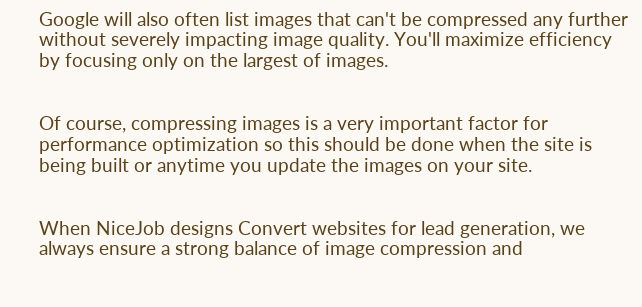Google will also often list images that can't be compressed any further without severely impacting image quality. You'll maximize efficiency by focusing only on the largest of images.


Of course, compressing images is a very important factor for performance optimization so this should be done when the site is being built or anytime you update the images on your site.


When NiceJob designs Convert websites for lead generation, we always ensure a strong balance of image compression and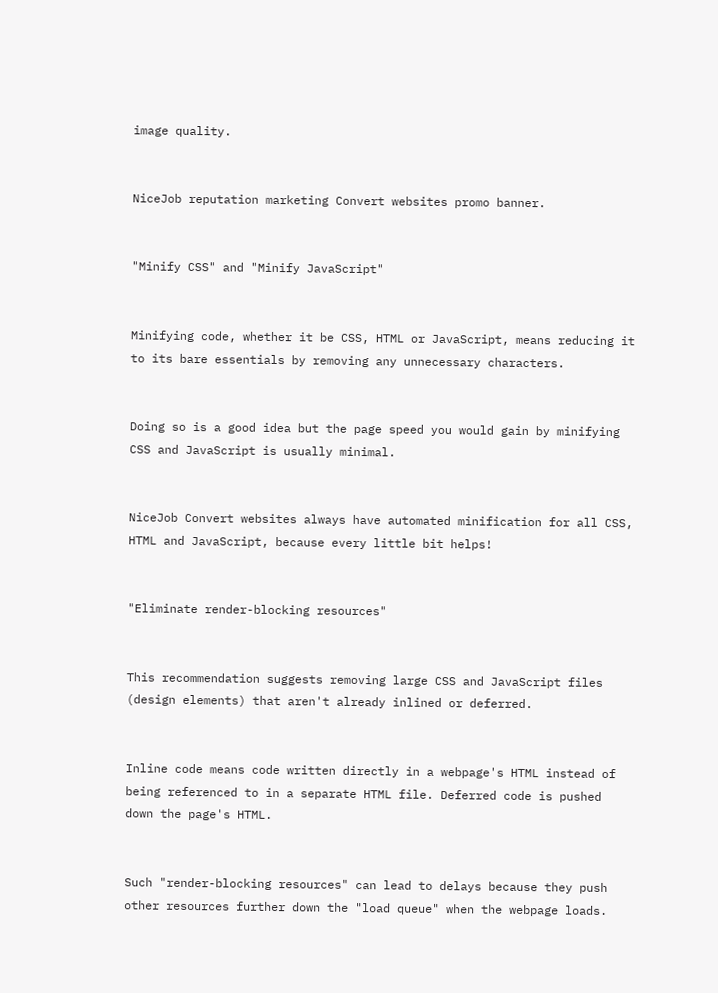image quality.


NiceJob reputation marketing Convert websites promo banner.


"Minify CSS" and "Minify JavaScript"


Minifying code, whether it be CSS, HTML or JavaScript, means reducing it to its bare essentials by removing any unnecessary characters.


Doing so is a good idea but the page speed you would gain by minifying CSS and JavaScript is usually minimal.


NiceJob Convert websites always have automated minification for all CSS, HTML and JavaScript, because every little bit helps!


"Eliminate render-blocking resources"


This recommendation suggests removing large CSS and JavaScript files (design elements) that aren't already inlined or deferred.


Inline code means code written directly in a webpage's HTML instead of being referenced to in a separate HTML file. Deferred code is pushed down the page's HTML.


Such "render-blocking resources" can lead to delays because they push other resources further down the "load queue" when the webpage loads.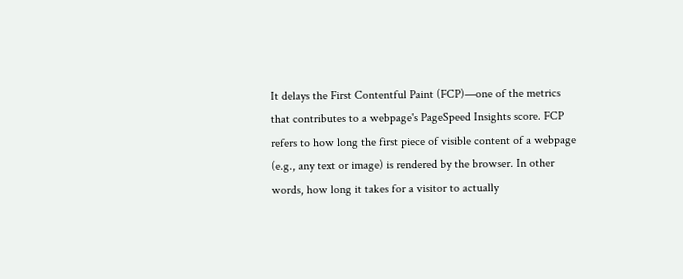It delays the First Contentful Paint (FCP)—one of the metrics that contributes to a webpage's PageSpeed Insights score. FCP refers to how long the first piece of visible content of a webpage (e.g., any text or image) is rendered by the browser. In other words, how long it takes for a visitor to actually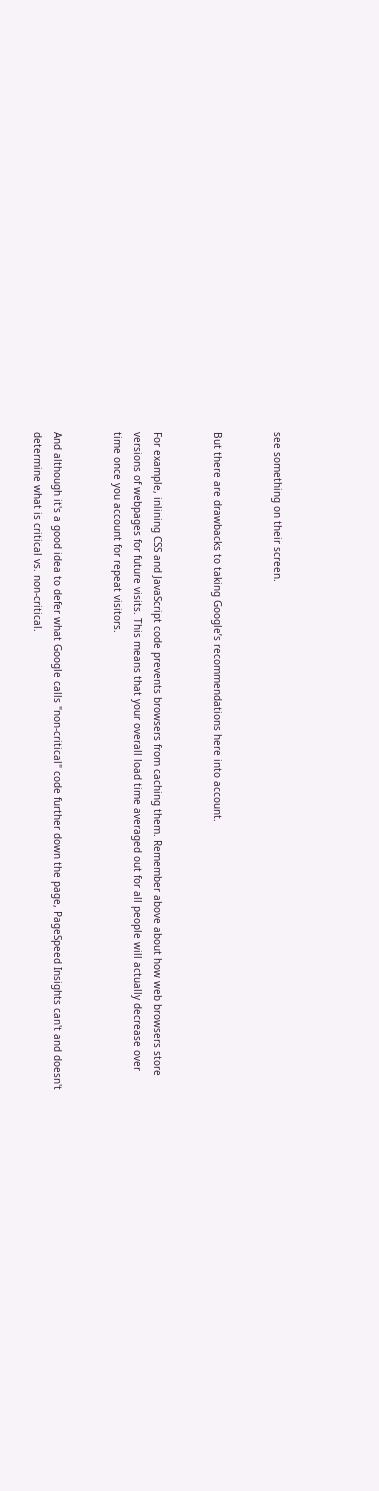see something on their screen.


But there are drawbacks to taking Google’s recommendations here into account.


For example, inlining CSS and JavaScript code prevents browsers from caching them. Remember above about how web browsers store versions of webpages for future visits. This means that your overall load time averaged out for all people will actually decrease over time once you account for repeat visitors.


And although it's a good idea to defer what Google calls "non-critical" code further down the page, PageSpeed Insights can't and doesn't determine what is critical vs. non-critical.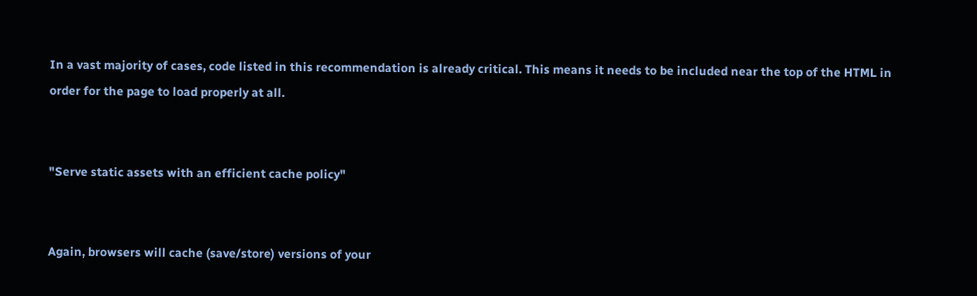In a vast majority of cases, code listed in this recommendation is already critical. This means it needs to be included near the top of the HTML in order for the page to load properly at all.


"Serve static assets with an efficient cache policy"


Again, browsers will cache (save/store) versions of your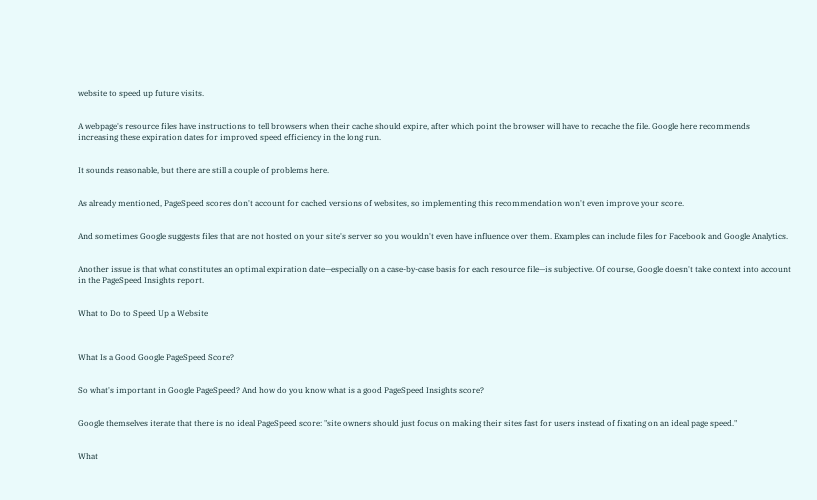website to speed up future visits.


A webpage's resource files have instructions to tell browsers when their cache should expire, after which point the browser will have to recache the file. Google here recommends increasing these expiration dates for improved speed efficiency in the long run.


It sounds reasonable, but there are still a couple of problems here.


As already mentioned, PageSpeed scores don't account for cached versions of websites, so implementing this recommendation won't even improve your score.


And sometimes Google suggests files that are not hosted on your site's server so you wouldn't even have influence over them. Examples can include files for Facebook and Google Analytics.


Another issue is that what constitutes an optimal expiration date—especially on a case-by-case basis for each resource file—is subjective. Of course, Google doesn't take context into account in the PageSpeed Insights report.


What to Do to Speed Up a Website



What Is a Good Google PageSpeed Score?


So what's important in Google PageSpeed? And how do you know what is a good PageSpeed Insights score?


Google themselves iterate that there is no ideal PageSpeed score: "site owners should just focus on making their sites fast for users instead of fixating on an ideal page speed."


What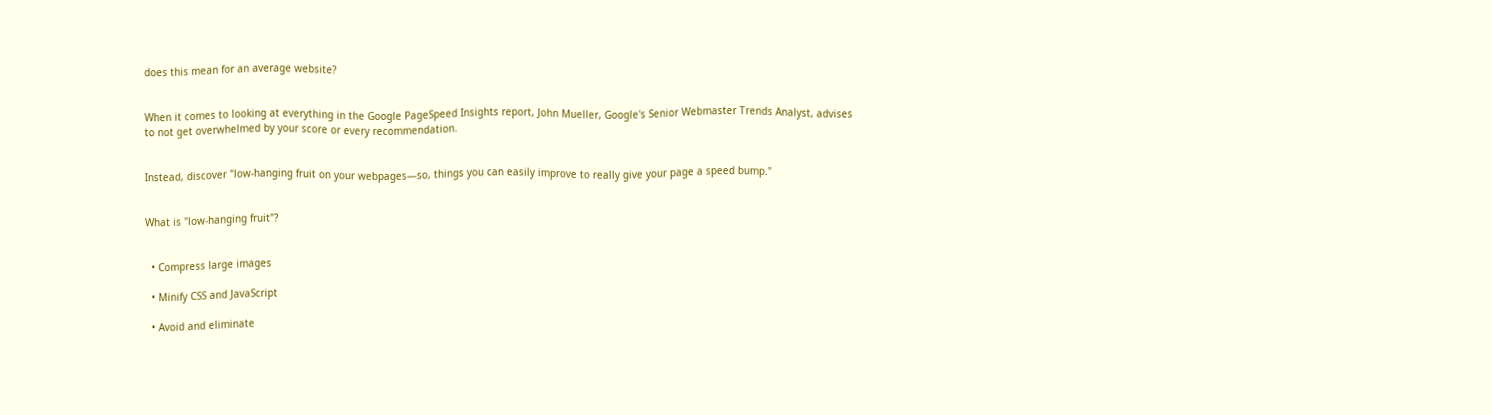does this mean for an average website?


When it comes to looking at everything in the Google PageSpeed Insights report, John Mueller, Google's Senior Webmaster Trends Analyst, advises to not get overwhelmed by your score or every recommendation.


Instead, discover "low-hanging fruit on your webpages—so, things you can easily improve to really give your page a speed bump."


What is "low-hanging fruit"?


  • Compress large images

  • Minify CSS and JavaScript

  • Avoid and eliminate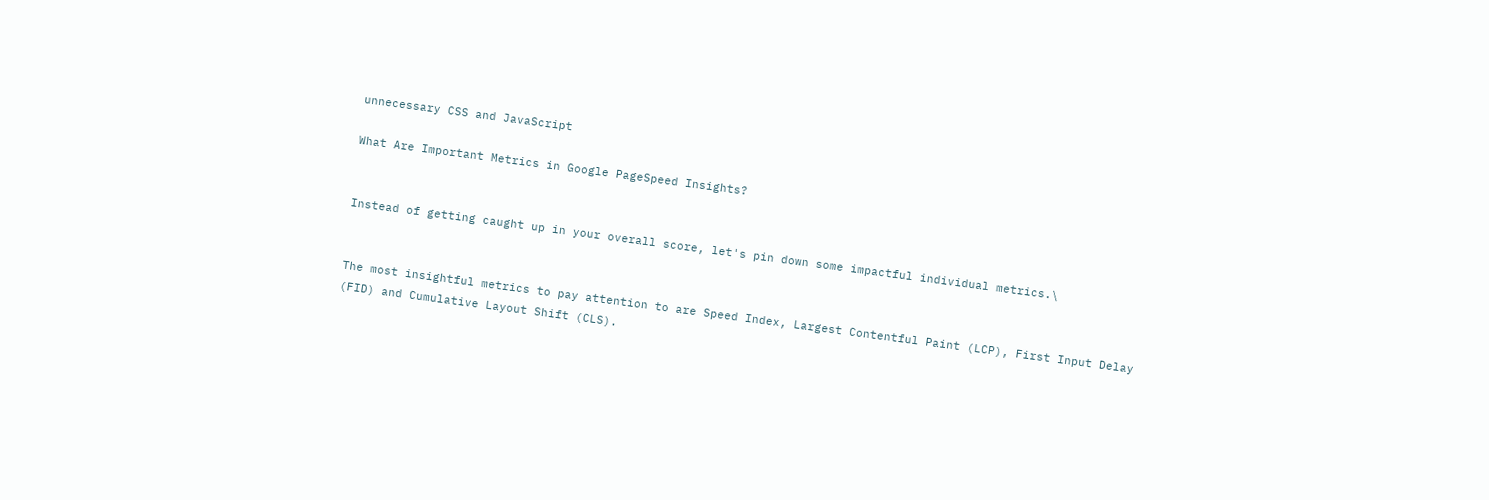unnecessary CSS and JavaScript

What Are Important Metrics in Google PageSpeed Insights?


Instead of getting caught up in your overall score, let's pin down some impactful individual metrics.\


The most insightful metrics to pay attention to are Speed Index, Largest Contentful Paint (LCP), First Input Delay (FID) and Cumulative Layout Shift (CLS).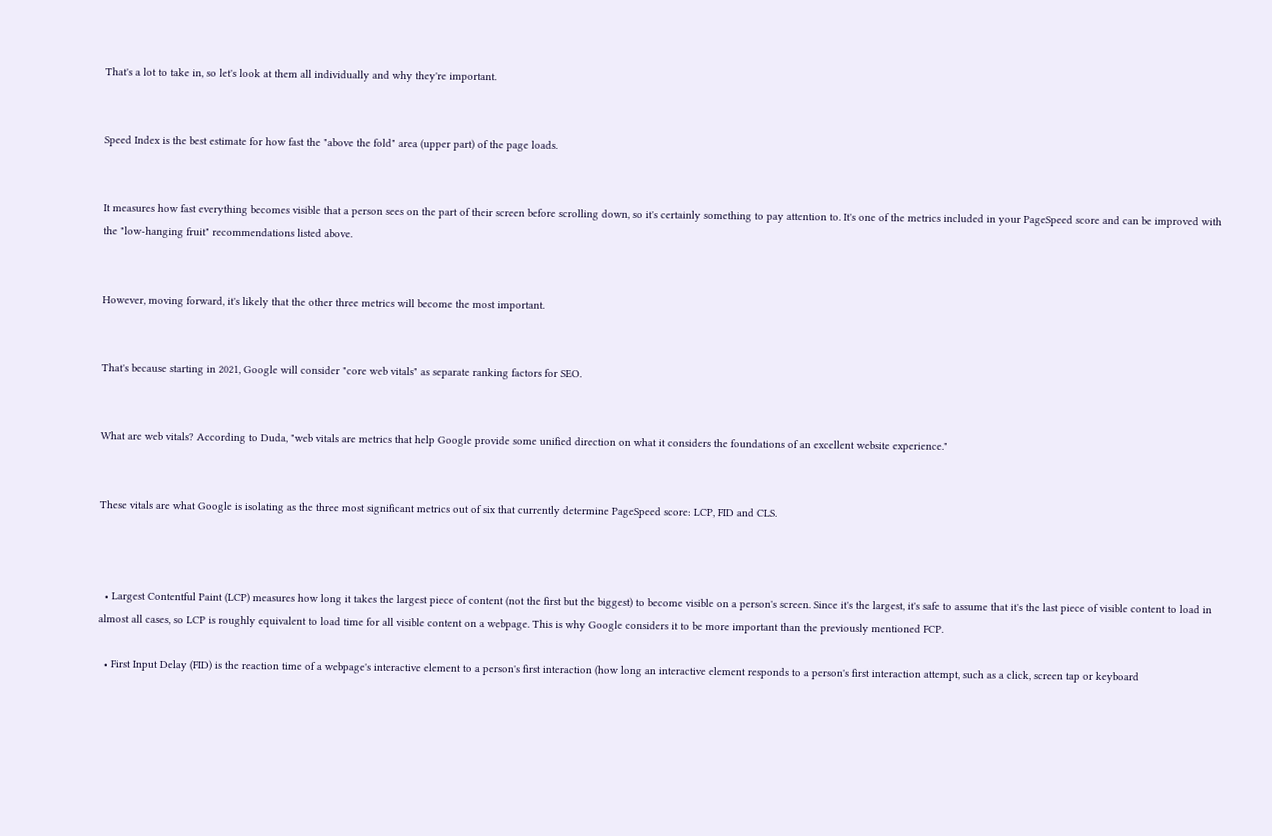That's a lot to take in, so let's look at them all individually and why they're important.


Speed Index is the best estimate for how fast the "above the fold" area (upper part) of the page loads.


It measures how fast everything becomes visible that a person sees on the part of their screen before scrolling down, so it's certainly something to pay attention to. It's one of the metrics included in your PageSpeed score and can be improved with the "low-hanging fruit" recommendations listed above.


However, moving forward, it's likely that the other three metrics will become the most important.


That's because starting in 2021, Google will consider "core web vitals" as separate ranking factors for SEO.


What are web vitals? According to Duda, "web vitals are metrics that help Google provide some unified direction on what it considers the foundations of an excellent website experience."


These vitals are what Google is isolating as the three most significant metrics out of six that currently determine PageSpeed score: LCP, FID and CLS.



  • Largest Contentful Paint (LCP) measures how long it takes the largest piece of content (not the first but the biggest) to become visible on a person's screen. Since it's the largest, it's safe to assume that it's the last piece of visible content to load in almost all cases, so LCP is roughly equivalent to load time for all visible content on a webpage. This is why Google considers it to be more important than the previously mentioned FCP.

  • First Input Delay (FID) is the reaction time of a webpage's interactive element to a person's first interaction (how long an interactive element responds to a person's first interaction attempt, such as a click, screen tap or keyboard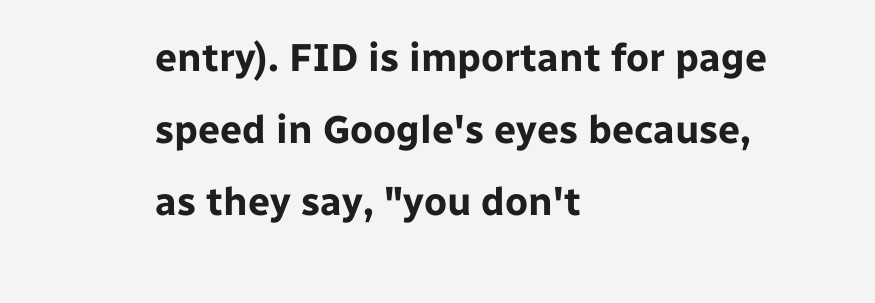entry). FID is important for page speed in Google's eyes because, as they say, "you don't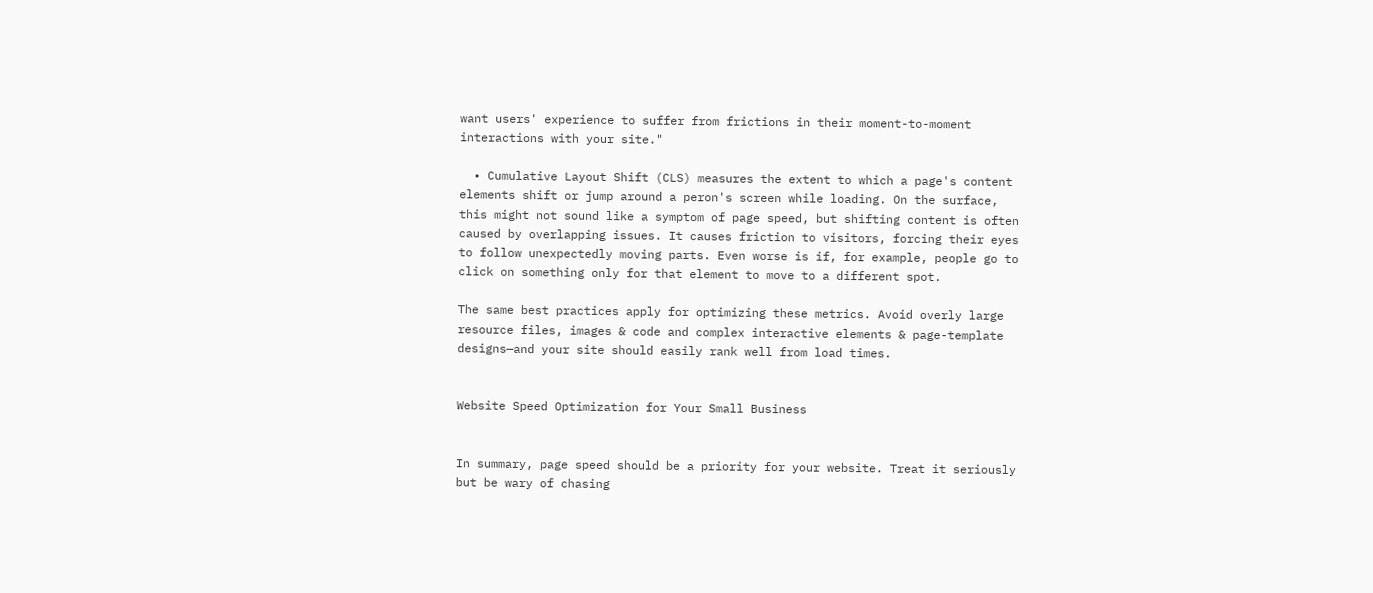want users' experience to suffer from frictions in their moment-to-moment interactions with your site."

  • Cumulative Layout Shift (CLS) measures the extent to which a page's content elements shift or jump around a peron's screen while loading. On the surface, this might not sound like a symptom of page speed, but shifting content is often caused by overlapping issues. It causes friction to visitors, forcing their eyes to follow unexpectedly moving parts. Even worse is if, for example, people go to click on something only for that element to move to a different spot.

The same best practices apply for optimizing these metrics. Avoid overly large resource files, images & code and complex interactive elements & page-template designs—and your site should easily rank well from load times.


Website Speed Optimization for Your Small Business


In summary, page speed should be a priority for your website. Treat it seriously but be wary of chasing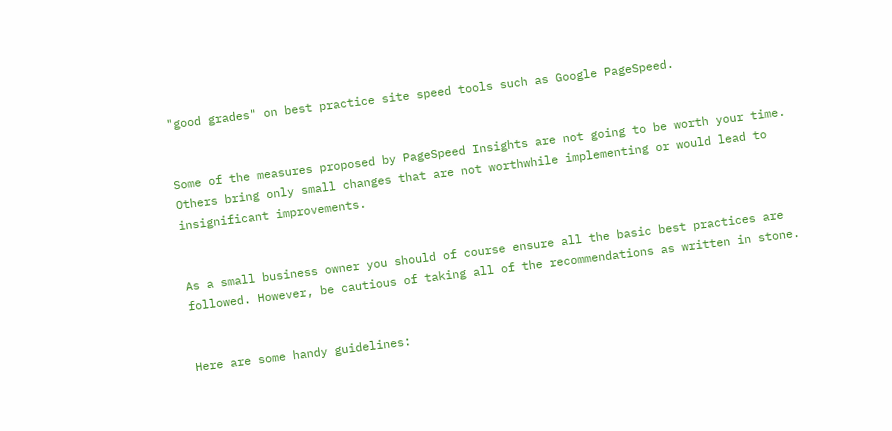"good grades" on best practice site speed tools such as Google PageSpeed.


Some of the measures proposed by PageSpeed Insights are not going to be worth your time. Others bring only small changes that are not worthwhile implementing or would lead to insignificant improvements.


As a small business owner you should of course ensure all the basic best practices are followed. However, be cautious of taking all of the recommendations as written in stone.


Here are some handy guidelines: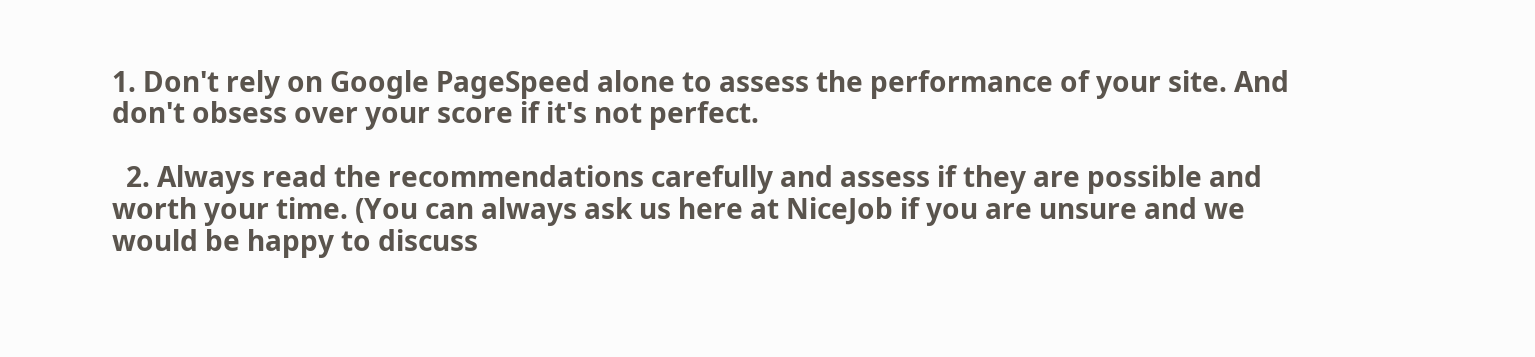1. Don't rely on Google PageSpeed alone to assess the performance of your site. And don't obsess over your score if it's not perfect.

  2. Always read the recommendations carefully and assess if they are possible and worth your time. (You can always ask us here at NiceJob if you are unsure and we would be happy to discuss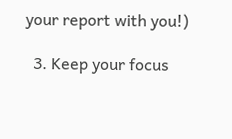your report with you!)

  3. Keep your focus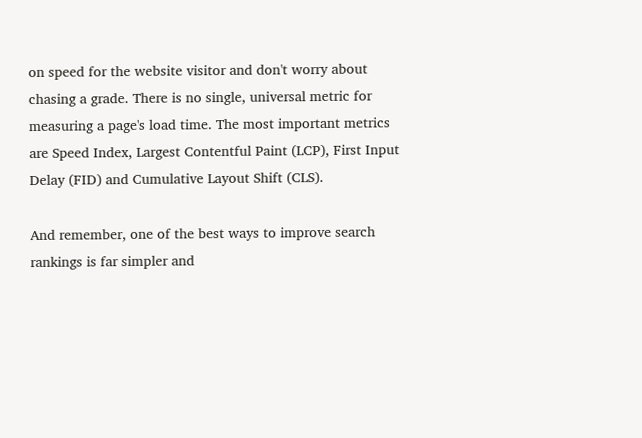on speed for the website visitor and don't worry about chasing a grade. There is no single, universal metric for measuring a page's load time. The most important metrics are Speed Index, Largest Contentful Paint (LCP), First Input Delay (FID) and Cumulative Layout Shift (CLS).

And remember, one of the best ways to improve search rankings is far simpler and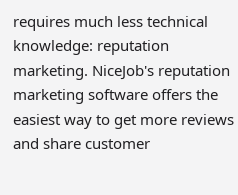requires much less technical knowledge: reputation marketing. NiceJob's reputation marketing software offers the easiest way to get more reviews and share customer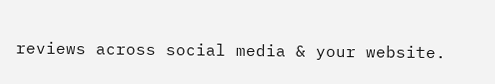reviews across social media & your website.